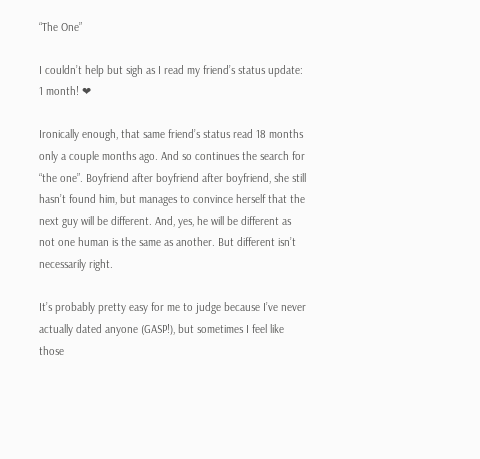“The One”

I couldn’t help but sigh as I read my friend’s status update: 1 month! ❤

Ironically enough, that same friend’s status read 18 months only a couple months ago. And so continues the search for “the one”. Boyfriend after boyfriend after boyfriend, she still hasn’t found him, but manages to convince herself that the next guy will be different. And, yes, he will be different as not one human is the same as another. But different isn’t necessarily right.

It’s probably pretty easy for me to judge because I’ve never actually dated anyone (GASP!), but sometimes I feel like those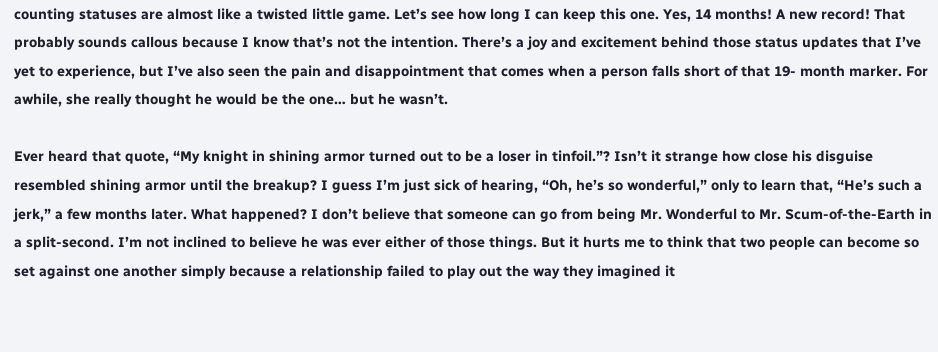counting statuses are almost like a twisted little game. Let’s see how long I can keep this one. Yes, 14 months! A new record! That probably sounds callous because I know that’s not the intention. There’s a joy and excitement behind those status updates that I’ve yet to experience, but I’ve also seen the pain and disappointment that comes when a person falls short of that 19- month marker. For awhile, she really thought he would be the one… but he wasn’t.

Ever heard that quote, “My knight in shining armor turned out to be a loser in tinfoil.”? Isn’t it strange how close his disguise resembled shining armor until the breakup? I guess I’m just sick of hearing, “Oh, he’s so wonderful,” only to learn that, “He’s such a jerk,” a few months later. What happened? I don’t believe that someone can go from being Mr. Wonderful to Mr. Scum-of-the-Earth in a split-second. I’m not inclined to believe he was ever either of those things. But it hurts me to think that two people can become so set against one another simply because a relationship failed to play out the way they imagined it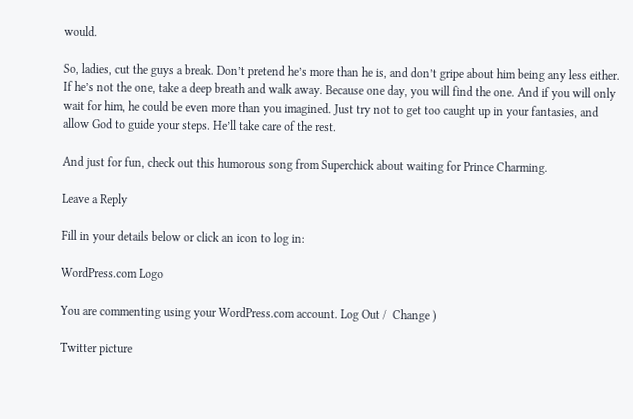would.

So, ladies, cut the guys a break. Don’t pretend he’s more than he is, and don’t gripe about him being any less either. If he’s not the one, take a deep breath and walk away. Because one day, you will find the one. And if you will only wait for him, he could be even more than you imagined. Just try not to get too caught up in your fantasies, and allow God to guide your steps. He’ll take care of the rest.

And just for fun, check out this humorous song from Superchick about waiting for Prince Charming.

Leave a Reply

Fill in your details below or click an icon to log in:

WordPress.com Logo

You are commenting using your WordPress.com account. Log Out /  Change )

Twitter picture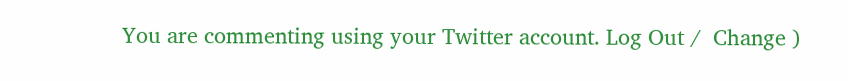You are commenting using your Twitter account. Log Out /  Change )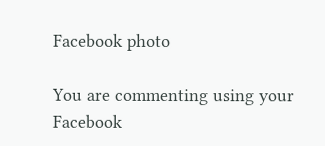Facebook photo

You are commenting using your Facebook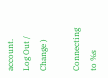account. Log Out /  Change )

Connecting to %s